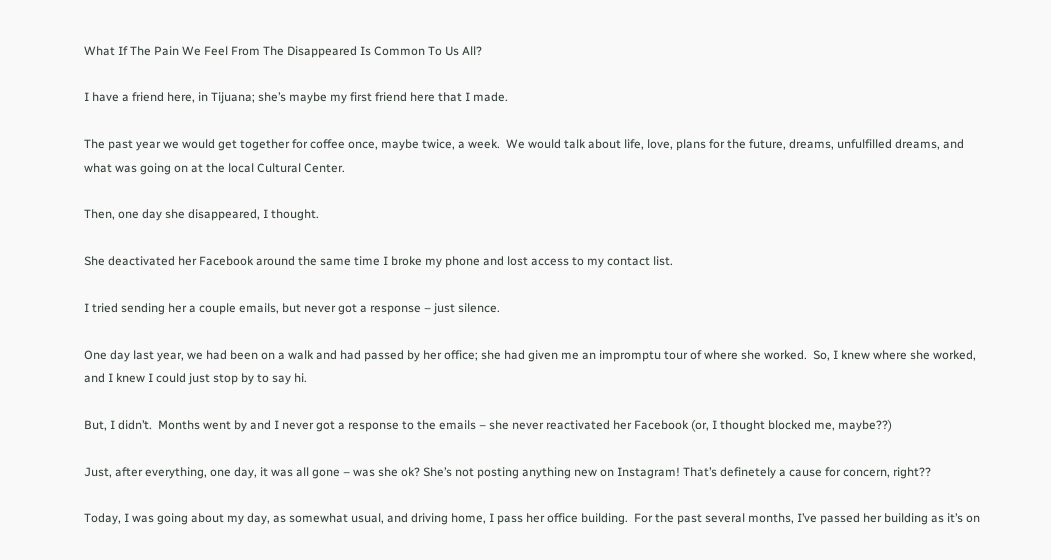What If The Pain We Feel From The Disappeared Is Common To Us All?

I have a friend here, in Tijuana; she’s maybe my first friend here that I made.

The past year we would get together for coffee once, maybe twice, a week.  We would talk about life, love, plans for the future, dreams, unfulfilled dreams, and what was going on at the local Cultural Center.

Then, one day she disappeared, I thought.

She deactivated her Facebook around the same time I broke my phone and lost access to my contact list.

I tried sending her a couple emails, but never got a response – just silence.

One day last year, we had been on a walk and had passed by her office; she had given me an impromptu tour of where she worked.  So, I knew where she worked, and I knew I could just stop by to say hi.

But, I didn’t.  Months went by and I never got a response to the emails – she never reactivated her Facebook (or, I thought blocked me, maybe??)

Just, after everything, one day, it was all gone – was she ok? She’s not posting anything new on Instagram! That’s definetely a cause for concern, right??

Today, I was going about my day, as somewhat usual, and driving home, I pass her office building.  For the past several months, I’ve passed her building as it’s on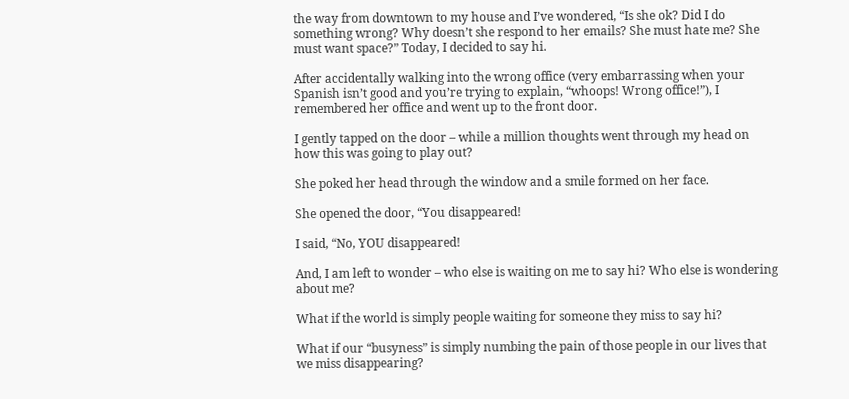the way from downtown to my house and I’ve wondered, “Is she ok? Did I do something wrong? Why doesn’t she respond to her emails? She must hate me? She must want space?” Today, I decided to say hi.

After accidentally walking into the wrong office (very embarrassing when your Spanish isn’t good and you’re trying to explain, “whoops! Wrong office!”), I remembered her office and went up to the front door.

I gently tapped on the door – while a million thoughts went through my head on how this was going to play out?

She poked her head through the window and a smile formed on her face.

She opened the door, “You disappeared!

I said, “No, YOU disappeared!

And, I am left to wonder – who else is waiting on me to say hi? Who else is wondering about me?

What if the world is simply people waiting for someone they miss to say hi?

What if our “busyness” is simply numbing the pain of those people in our lives that we miss disappearing?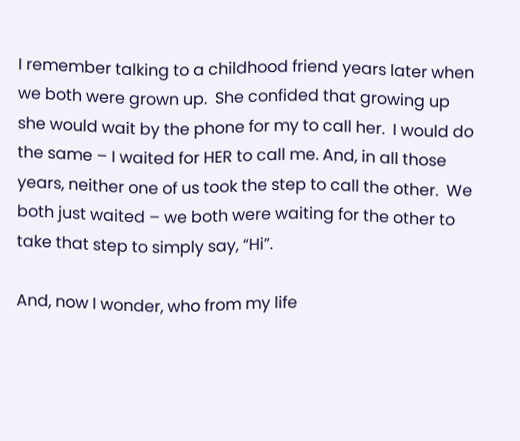I remember talking to a childhood friend years later when we both were grown up.  She confided that growing up she would wait by the phone for my to call her.  I would do the same – I waited for HER to call me. And, in all those years, neither one of us took the step to call the other.  We both just waited – we both were waiting for the other to take that step to simply say, “Hi”.

And, now I wonder, who from my life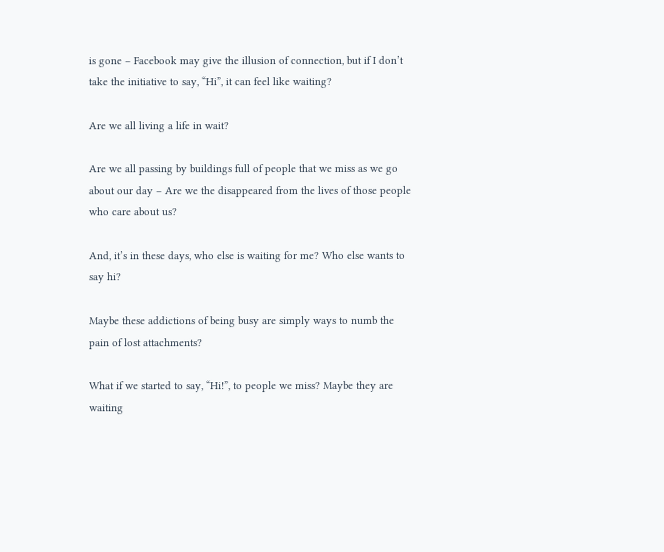is gone – Facebook may give the illusion of connection, but if I don’t take the initiative to say, “Hi”, it can feel like waiting?

Are we all living a life in wait?

Are we all passing by buildings full of people that we miss as we go about our day – Are we the disappeared from the lives of those people who care about us?

And, it’s in these days, who else is waiting for me? Who else wants to say hi?

Maybe these addictions of being busy are simply ways to numb the pain of lost attachments?

What if we started to say, “Hi!”, to people we miss? Maybe they are waiting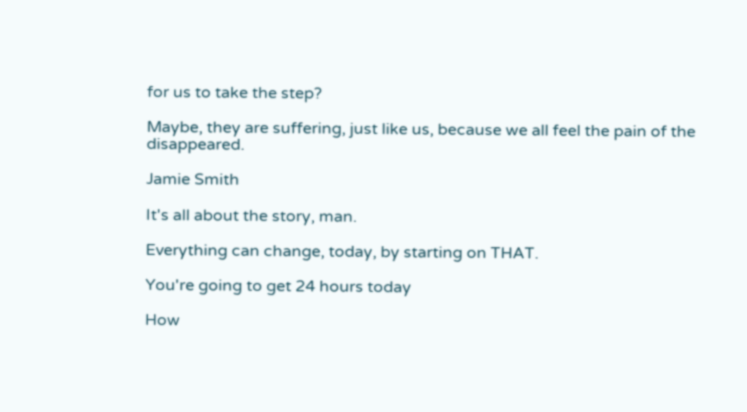for us to take the step?

Maybe, they are suffering, just like us, because we all feel the pain of the disappeared.

Jamie Smith

It's all about the story, man.

Everything can change, today, by starting on THAT.

You're going to get 24 hours today

How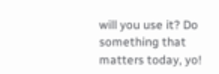will you use it? Do something that matters today, yo!